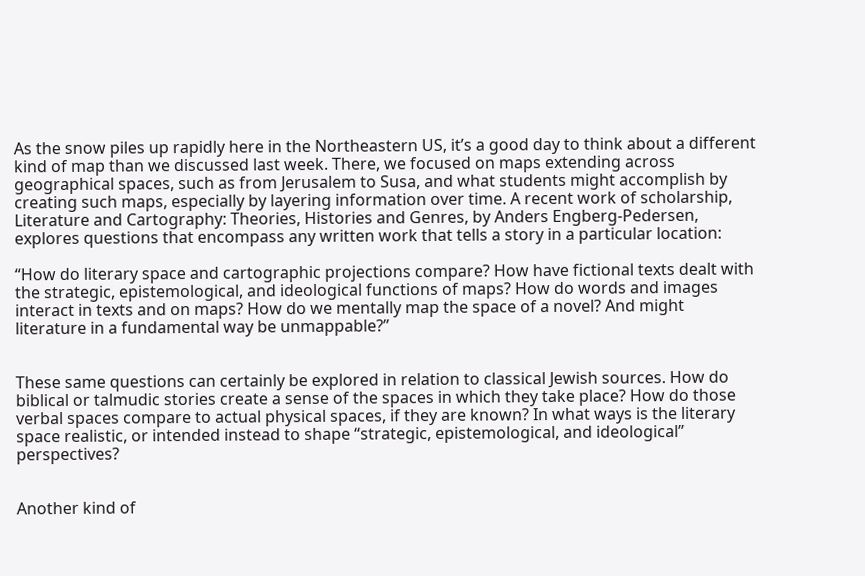As the snow piles up rapidly here in the Northeastern US, it’s a good day to think about a different kind of map than we discussed last week. There, we focused on maps extending across geographical spaces, such as from Jerusalem to Susa, and what students might accomplish by creating such maps, especially by layering information over time. A recent work of scholarship, Literature and Cartography: Theories, Histories and Genres, by Anders Engberg-Pedersen, explores questions that encompass any written work that tells a story in a particular location:

“How do literary space and cartographic projections compare? How have fictional texts dealt with the strategic, epistemological, and ideological functions of maps? How do words and images interact in texts and on maps? How do we mentally map the space of a novel? And might literature in a fundamental way be unmappable?”


These same questions can certainly be explored in relation to classical Jewish sources. How do biblical or talmudic stories create a sense of the spaces in which they take place? How do those verbal spaces compare to actual physical spaces, if they are known? In what ways is the literary space realistic, or intended instead to shape “strategic, epistemological, and ideological” perspectives?


Another kind of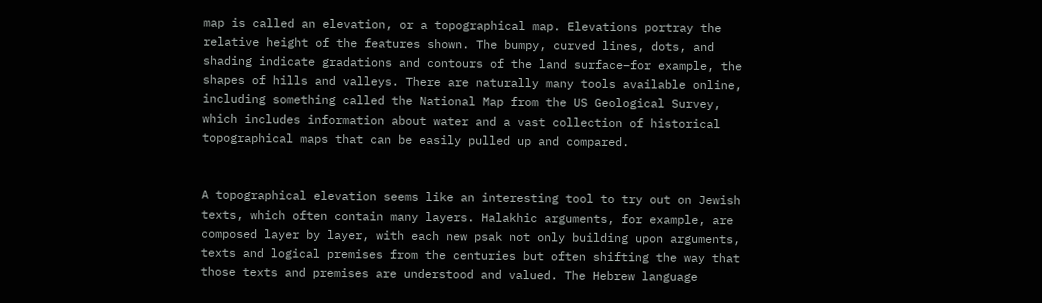map is called an elevation, or a topographical map. Elevations portray the relative height of the features shown. The bumpy, curved lines, dots, and shading indicate gradations and contours of the land surface–for example, the shapes of hills and valleys. There are naturally many tools available online, including something called the National Map from the US Geological Survey, which includes information about water and a vast collection of historical topographical maps that can be easily pulled up and compared.


A topographical elevation seems like an interesting tool to try out on Jewish texts, which often contain many layers. Halakhic arguments, for example, are composed layer by layer, with each new psak not only building upon arguments, texts and logical premises from the centuries but often shifting the way that those texts and premises are understood and valued. The Hebrew language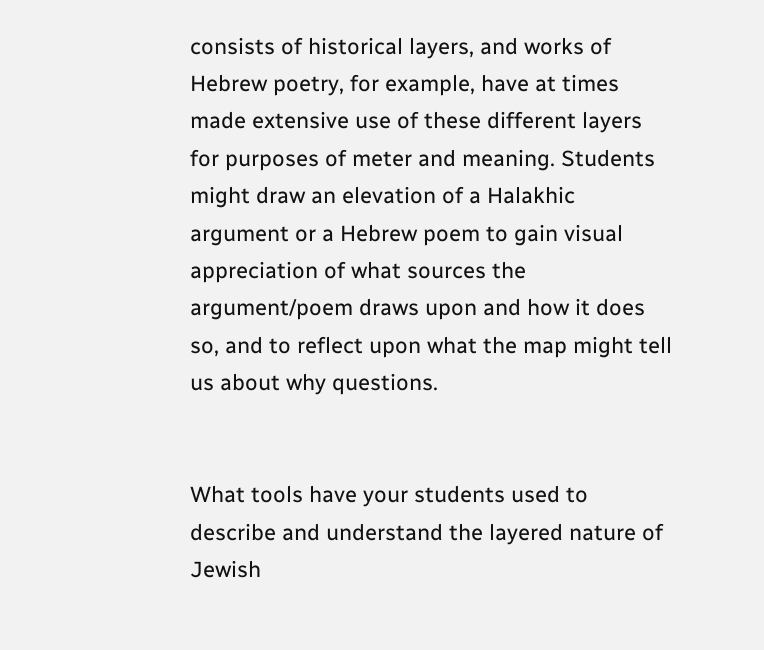consists of historical layers, and works of Hebrew poetry, for example, have at times made extensive use of these different layers for purposes of meter and meaning. Students might draw an elevation of a Halakhic argument or a Hebrew poem to gain visual appreciation of what sources the argument/poem draws upon and how it does so, and to reflect upon what the map might tell us about why questions.


What tools have your students used to describe and understand the layered nature of Jewish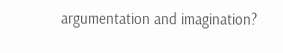argumentation and imagination?